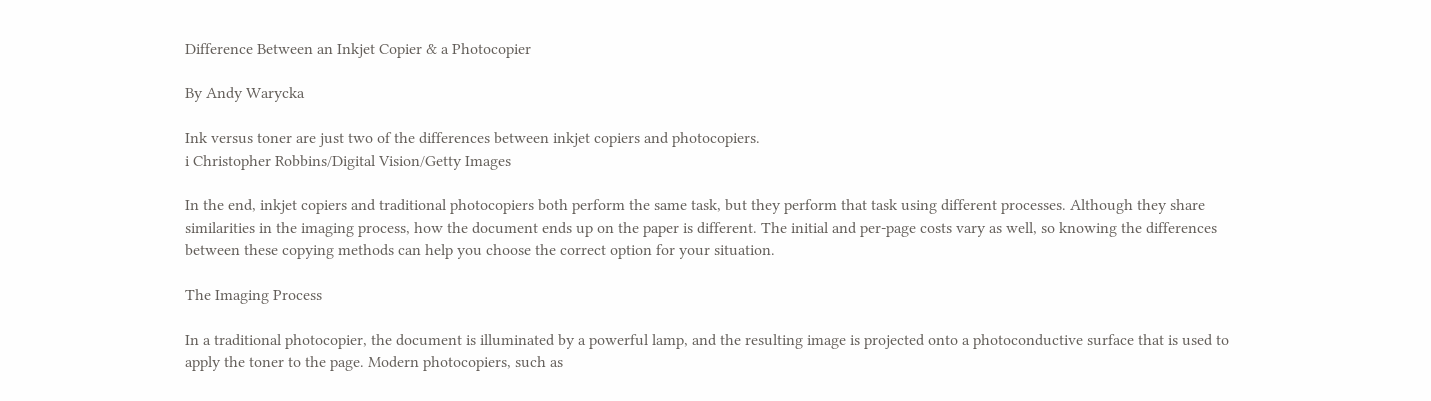Difference Between an Inkjet Copier & a Photocopier

By Andy Warycka

Ink versus toner are just two of the differences between inkjet copiers and photocopiers.
i Christopher Robbins/Digital Vision/Getty Images

In the end, inkjet copiers and traditional photocopiers both perform the same task, but they perform that task using different processes. Although they share similarities in the imaging process, how the document ends up on the paper is different. The initial and per-page costs vary as well, so knowing the differences between these copying methods can help you choose the correct option for your situation.

The Imaging Process

In a traditional photocopier, the document is illuminated by a powerful lamp, and the resulting image is projected onto a photoconductive surface that is used to apply the toner to the page. Modern photocopiers, such as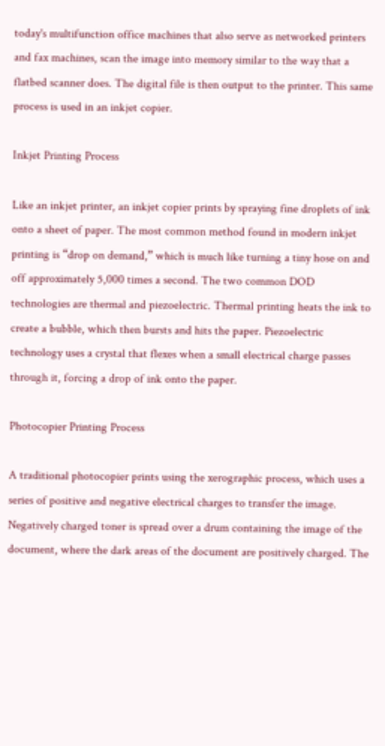today's multifunction office machines that also serve as networked printers and fax machines, scan the image into memory similar to the way that a flatbed scanner does. The digital file is then output to the printer. This same process is used in an inkjet copier.

Inkjet Printing Process

Like an inkjet printer, an inkjet copier prints by spraying fine droplets of ink onto a sheet of paper. The most common method found in modern inkjet printing is “drop on demand,” which is much like turning a tiny hose on and off approximately 5,000 times a second. The two common DOD technologies are thermal and piezoelectric. Thermal printing heats the ink to create a bubble, which then bursts and hits the paper. Piezoelectric technology uses a crystal that flexes when a small electrical charge passes through it, forcing a drop of ink onto the paper.

Photocopier Printing Process

A traditional photocopier prints using the xerographic process, which uses a series of positive and negative electrical charges to transfer the image. Negatively charged toner is spread over a drum containing the image of the document, where the dark areas of the document are positively charged. The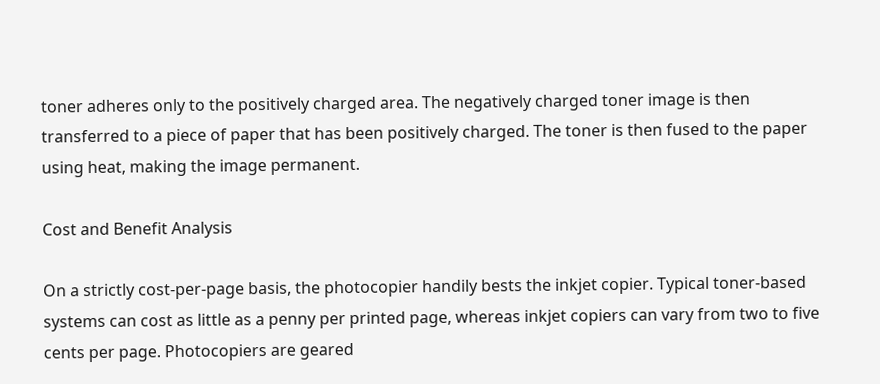toner adheres only to the positively charged area. The negatively charged toner image is then transferred to a piece of paper that has been positively charged. The toner is then fused to the paper using heat, making the image permanent.

Cost and Benefit Analysis

On a strictly cost-per-page basis, the photocopier handily bests the inkjet copier. Typical toner-based systems can cost as little as a penny per printed page, whereas inkjet copiers can vary from two to five cents per page. Photocopiers are geared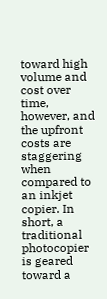toward high volume and cost over time, however, and the upfront costs are staggering when compared to an inkjet copier. In short, a traditional photocopier is geared toward a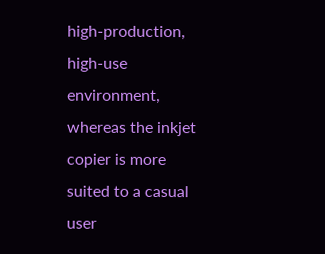high-production, high-use environment, whereas the inkjet copier is more suited to a casual user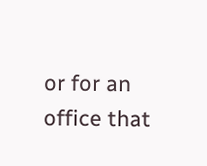or for an office that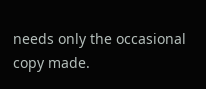needs only the occasional copy made.